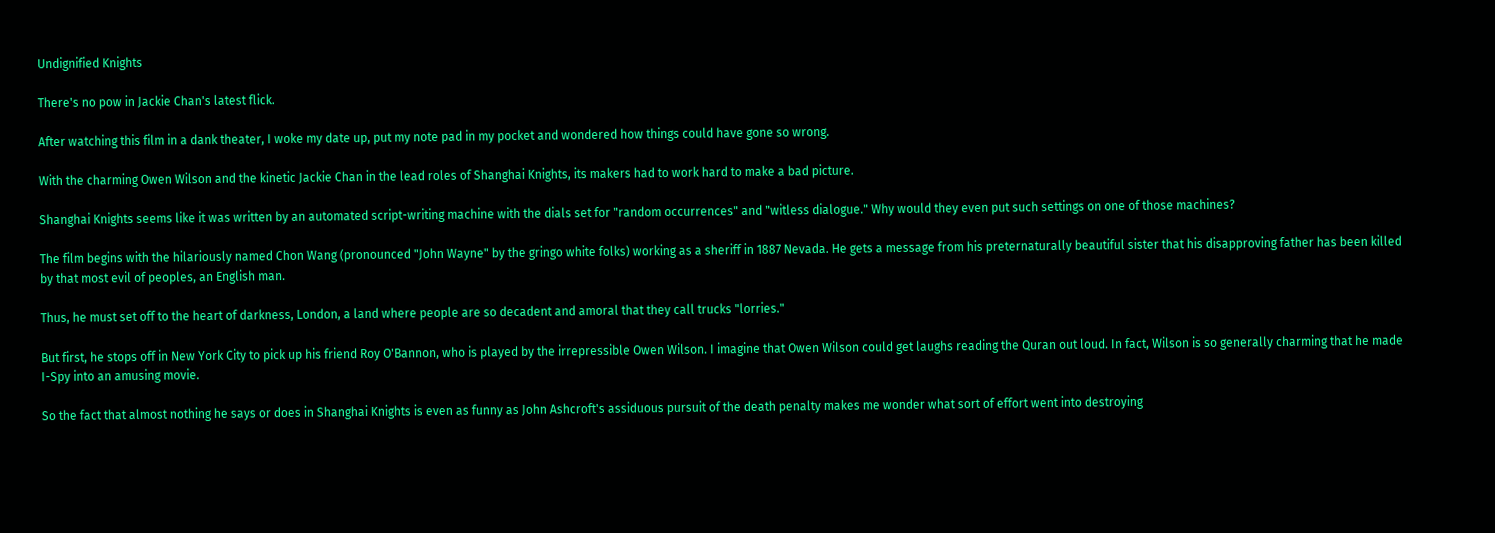Undignified Knights

There's no pow in Jackie Chan's latest flick.

After watching this film in a dank theater, I woke my date up, put my note pad in my pocket and wondered how things could have gone so wrong.

With the charming Owen Wilson and the kinetic Jackie Chan in the lead roles of Shanghai Knights, its makers had to work hard to make a bad picture.

Shanghai Knights seems like it was written by an automated script-writing machine with the dials set for "random occurrences" and "witless dialogue." Why would they even put such settings on one of those machines?

The film begins with the hilariously named Chon Wang (pronounced "John Wayne" by the gringo white folks) working as a sheriff in 1887 Nevada. He gets a message from his preternaturally beautiful sister that his disapproving father has been killed by that most evil of peoples, an English man.

Thus, he must set off to the heart of darkness, London, a land where people are so decadent and amoral that they call trucks "lorries."

But first, he stops off in New York City to pick up his friend Roy O'Bannon, who is played by the irrepressible Owen Wilson. I imagine that Owen Wilson could get laughs reading the Quran out loud. In fact, Wilson is so generally charming that he made I-Spy into an amusing movie.

So the fact that almost nothing he says or does in Shanghai Knights is even as funny as John Ashcroft's assiduous pursuit of the death penalty makes me wonder what sort of effort went into destroying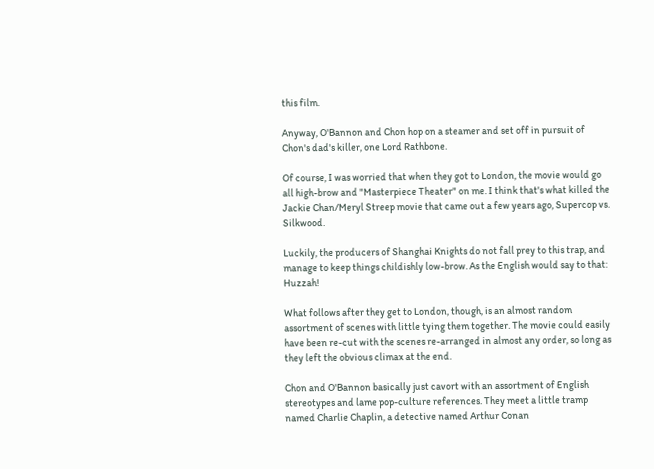this film.

Anyway, O'Bannon and Chon hop on a steamer and set off in pursuit of Chon's dad's killer, one Lord Rathbone.

Of course, I was worried that when they got to London, the movie would go all high-brow and "Masterpiece Theater" on me. I think that's what killed the Jackie Chan/Meryl Streep movie that came out a few years ago, Supercop vs. Silkwood.

Luckily, the producers of Shanghai Knights do not fall prey to this trap, and manage to keep things childishly low-brow. As the English would say to that: Huzzah!

What follows after they get to London, though, is an almost random assortment of scenes with little tying them together. The movie could easily have been re-cut with the scenes re-arranged in almost any order, so long as they left the obvious climax at the end.

Chon and O'Bannon basically just cavort with an assortment of English stereotypes and lame pop-culture references. They meet a little tramp named Charlie Chaplin, a detective named Arthur Conan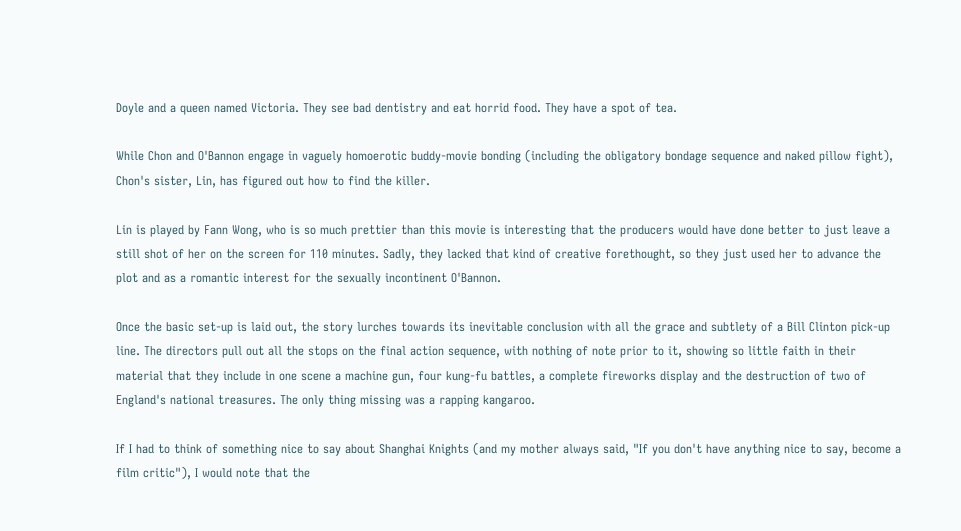Doyle and a queen named Victoria. They see bad dentistry and eat horrid food. They have a spot of tea.

While Chon and O'Bannon engage in vaguely homoerotic buddy-movie bonding (including the obligatory bondage sequence and naked pillow fight), Chon's sister, Lin, has figured out how to find the killer.

Lin is played by Fann Wong, who is so much prettier than this movie is interesting that the producers would have done better to just leave a still shot of her on the screen for 110 minutes. Sadly, they lacked that kind of creative forethought, so they just used her to advance the plot and as a romantic interest for the sexually incontinent O'Bannon.

Once the basic set-up is laid out, the story lurches towards its inevitable conclusion with all the grace and subtlety of a Bill Clinton pick-up line. The directors pull out all the stops on the final action sequence, with nothing of note prior to it, showing so little faith in their material that they include in one scene a machine gun, four kung-fu battles, a complete fireworks display and the destruction of two of England's national treasures. The only thing missing was a rapping kangaroo.

If I had to think of something nice to say about Shanghai Knights (and my mother always said, "If you don't have anything nice to say, become a film critic"), I would note that the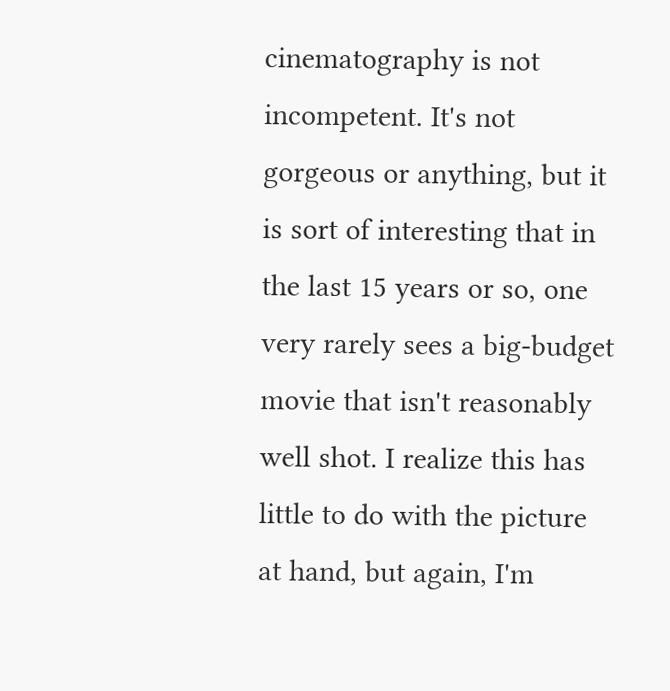cinematography is not incompetent. It's not gorgeous or anything, but it is sort of interesting that in the last 15 years or so, one very rarely sees a big-budget movie that isn't reasonably well shot. I realize this has little to do with the picture at hand, but again, I'm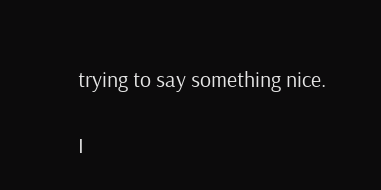trying to say something nice.

I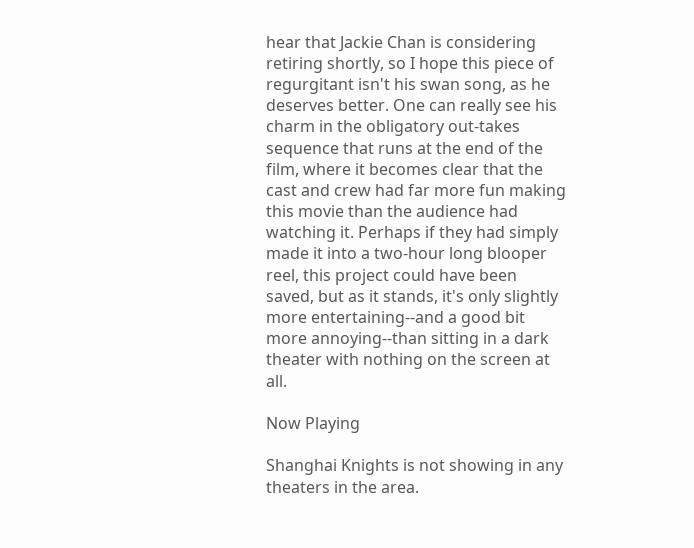hear that Jackie Chan is considering retiring shortly, so I hope this piece of regurgitant isn't his swan song, as he deserves better. One can really see his charm in the obligatory out-takes sequence that runs at the end of the film, where it becomes clear that the cast and crew had far more fun making this movie than the audience had watching it. Perhaps if they had simply made it into a two-hour long blooper reel, this project could have been saved, but as it stands, it's only slightly more entertaining--and a good bit more annoying--than sitting in a dark theater with nothing on the screen at all.

Now Playing

Shanghai Knights is not showing in any theaters in the area.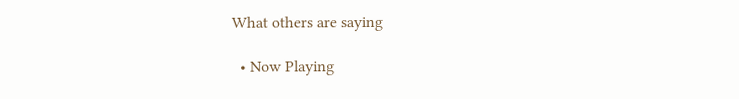What others are saying

  • Now Playing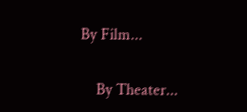By Film...

    By Theater...